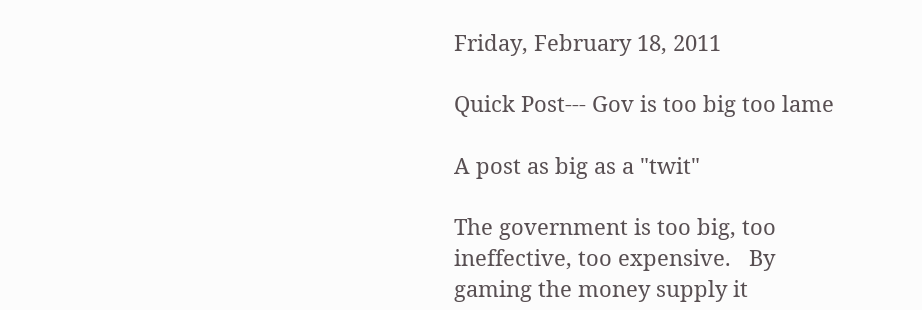Friday, February 18, 2011

Quick Post--- Gov is too big too lame

A post as big as a "twit"

The government is too big, too ineffective, too expensive.   By gaming the money supply it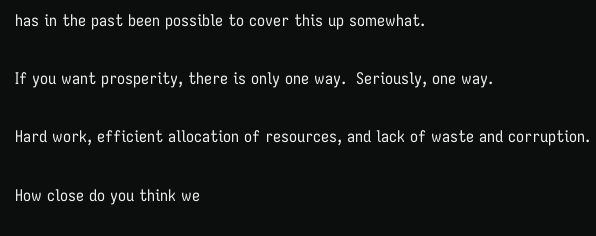has in the past been possible to cover this up somewhat.

If you want prosperity, there is only one way.  Seriously, one way.

Hard work, efficient allocation of resources, and lack of waste and corruption.

How close do you think we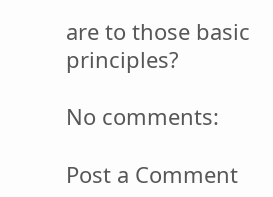are to those basic principles?

No comments:

Post a Comment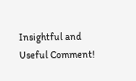Insightful and Useful Comment!